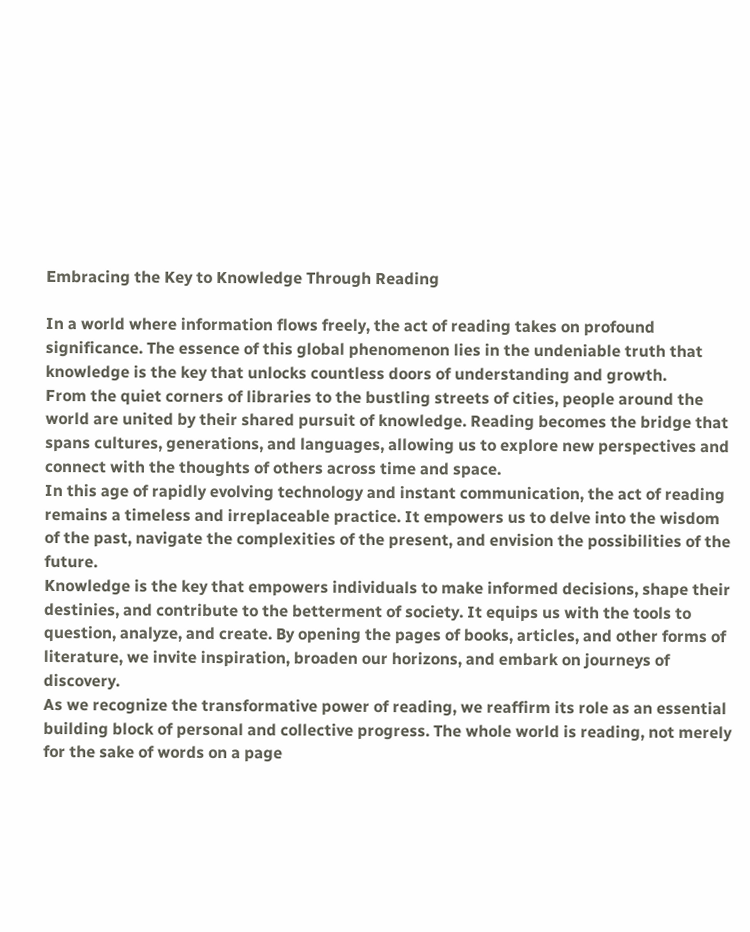Embracing the Key to Knowledge Through Reading

In a world where information flows freely, the act of reading takes on profound significance. The essence of this global phenomenon lies in the undeniable truth that knowledge is the key that unlocks countless doors of understanding and growth.
From the quiet corners of libraries to the bustling streets of cities, people around the world are united by their shared pursuit of knowledge. Reading becomes the bridge that spans cultures, generations, and languages, allowing us to explore new perspectives and connect with the thoughts of others across time and space.
In this age of rapidly evolving technology and instant communication, the act of reading remains a timeless and irreplaceable practice. It empowers us to delve into the wisdom of the past, navigate the complexities of the present, and envision the possibilities of the future.
Knowledge is the key that empowers individuals to make informed decisions, shape their destinies, and contribute to the betterment of society. It equips us with the tools to question, analyze, and create. By opening the pages of books, articles, and other forms of literature, we invite inspiration, broaden our horizons, and embark on journeys of discovery.
As we recognize the transformative power of reading, we reaffirm its role as an essential building block of personal and collective progress. The whole world is reading, not merely for the sake of words on a page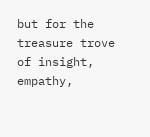but for the treasure trove of insight, empathy,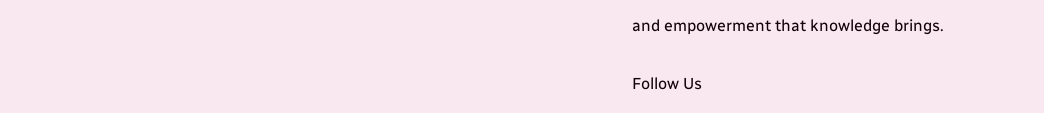and empowerment that knowledge brings.


Follow Us